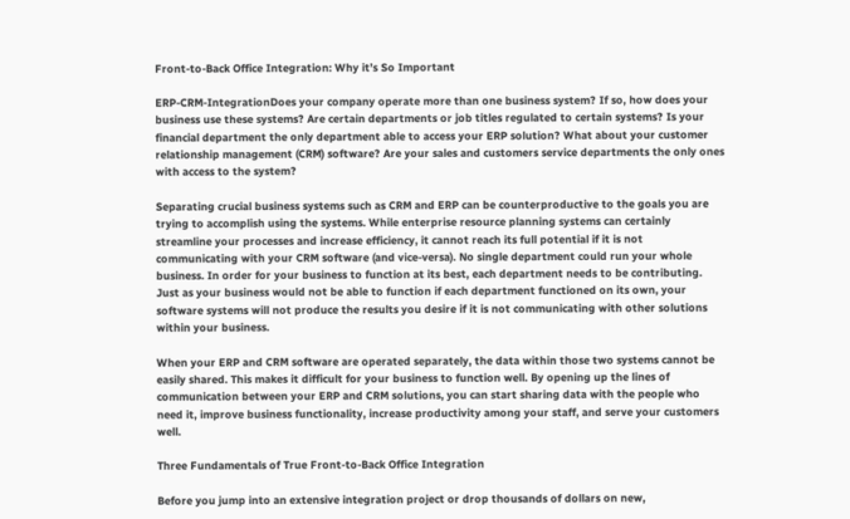Front-to-Back Office Integration: Why it’s So Important

ERP-CRM-IntegrationDoes your company operate more than one business system? If so, how does your business use these systems? Are certain departments or job titles regulated to certain systems? Is your financial department the only department able to access your ERP solution? What about your customer relationship management (CRM) software? Are your sales and customers service departments the only ones with access to the system?

Separating crucial business systems such as CRM and ERP can be counterproductive to the goals you are trying to accomplish using the systems. While enterprise resource planning systems can certainly streamline your processes and increase efficiency, it cannot reach its full potential if it is not communicating with your CRM software (and vice-versa). No single department could run your whole business. In order for your business to function at its best, each department needs to be contributing. Just as your business would not be able to function if each department functioned on its own, your software systems will not produce the results you desire if it is not communicating with other solutions within your business.

When your ERP and CRM software are operated separately, the data within those two systems cannot be easily shared. This makes it difficult for your business to function well. By opening up the lines of communication between your ERP and CRM solutions, you can start sharing data with the people who need it, improve business functionality, increase productivity among your staff, and serve your customers well.

Three Fundamentals of True Front-to-Back Office Integration

Before you jump into an extensive integration project or drop thousands of dollars on new,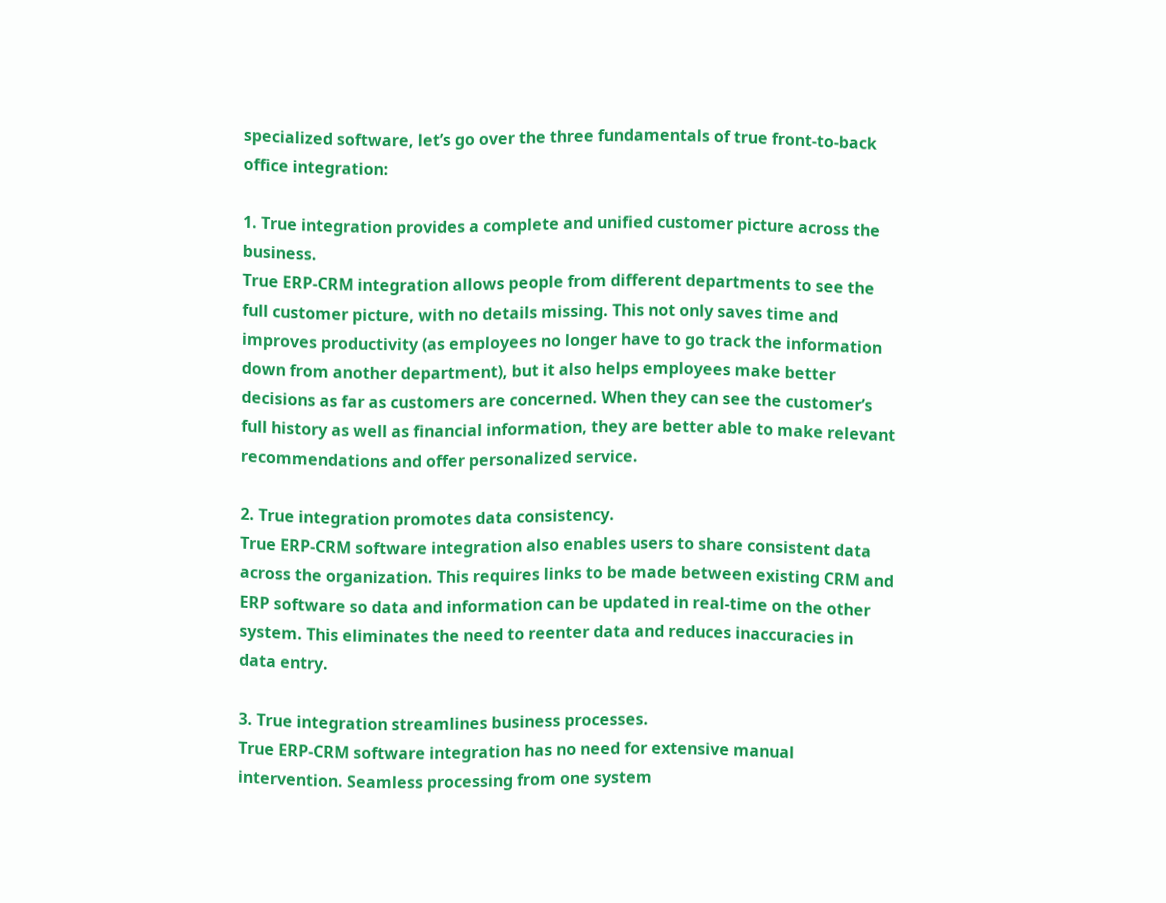specialized software, let’s go over the three fundamentals of true front-to-back office integration:

1. True integration provides a complete and unified customer picture across the business.
True ERP-CRM integration allows people from different departments to see the full customer picture, with no details missing. This not only saves time and improves productivity (as employees no longer have to go track the information down from another department), but it also helps employees make better decisions as far as customers are concerned. When they can see the customer’s full history as well as financial information, they are better able to make relevant recommendations and offer personalized service.

2. True integration promotes data consistency.
True ERP-CRM software integration also enables users to share consistent data across the organization. This requires links to be made between existing CRM and ERP software so data and information can be updated in real-time on the other system. This eliminates the need to reenter data and reduces inaccuracies in data entry.

3. True integration streamlines business processes.
True ERP-CRM software integration has no need for extensive manual intervention. Seamless processing from one system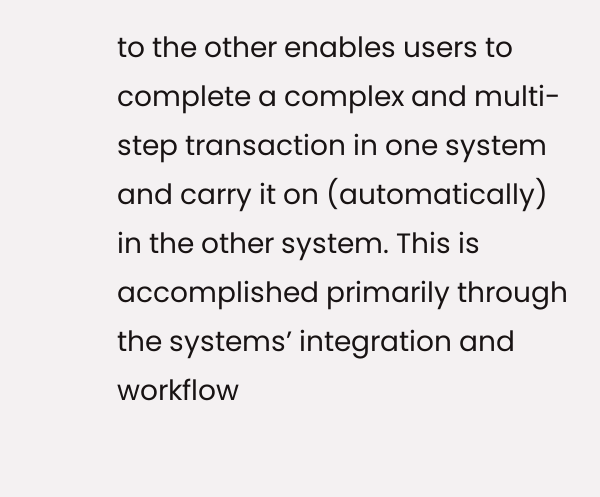to the other enables users to complete a complex and multi-step transaction in one system and carry it on (automatically) in the other system. This is accomplished primarily through the systems’ integration and workflow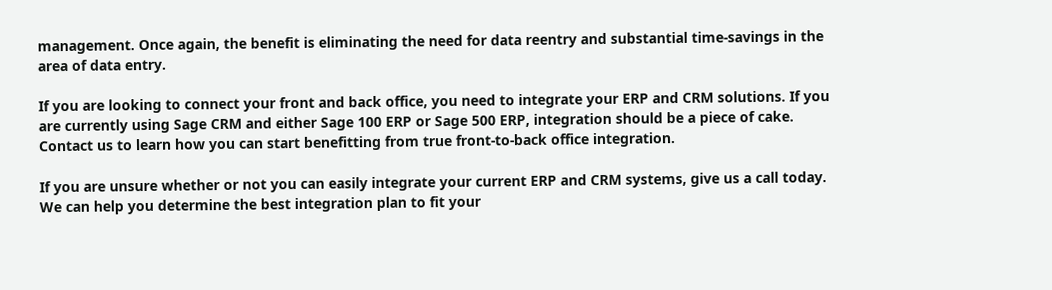management. Once again, the benefit is eliminating the need for data reentry and substantial time-savings in the area of data entry.

If you are looking to connect your front and back office, you need to integrate your ERP and CRM solutions. If you are currently using Sage CRM and either Sage 100 ERP or Sage 500 ERP, integration should be a piece of cake. Contact us to learn how you can start benefitting from true front-to-back office integration.

If you are unsure whether or not you can easily integrate your current ERP and CRM systems, give us a call today. We can help you determine the best integration plan to fit your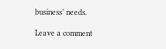business’ needs.

Leave a comment